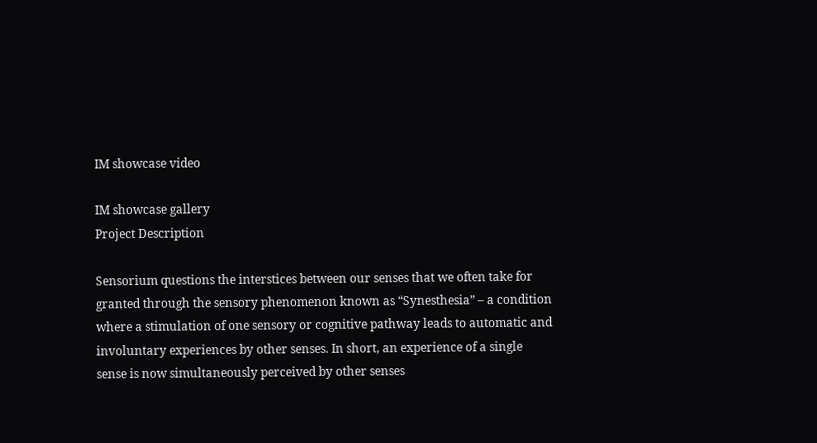IM showcase video

IM showcase gallery
Project Description

Sensorium questions the interstices between our senses that we often take for granted through the sensory phenomenon known as “Synesthesia” – a condition where a stimulation of one sensory or cognitive pathway leads to automatic and involuntary experiences by other senses. In short, an experience of a single sense is now simultaneously perceived by other senses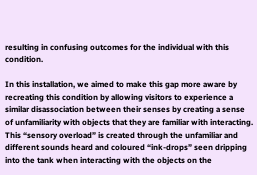resulting in confusing outcomes for the individual with this condition.

In this installation, we aimed to make this gap more aware by recreating this condition by allowing visitors to experience a similar disassociation between their senses by creating a sense of unfamiliarity with objects that they are familiar with interacting. This “sensory overload” is created through the unfamiliar and different sounds heard and coloured “ink-drops” seen dripping into the tank when interacting with the objects on the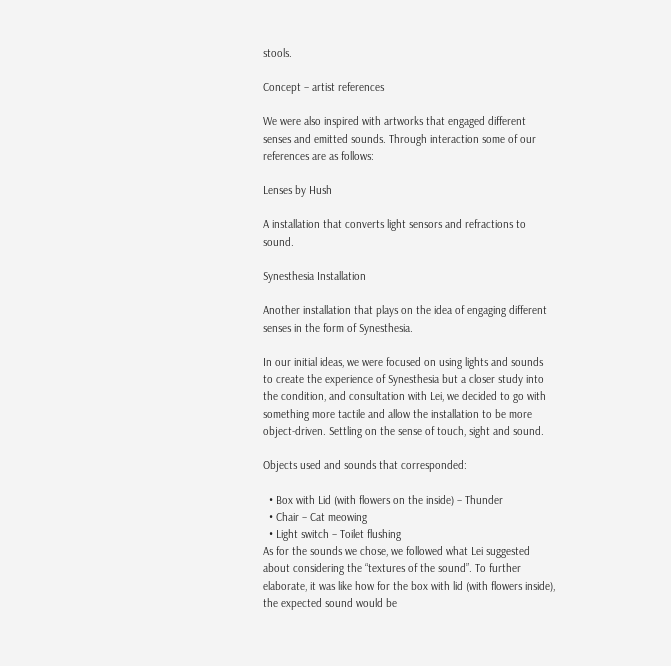stools.

Concept – artist references

We were also inspired with artworks that engaged different senses and emitted sounds. Through interaction some of our references are as follows:

Lenses by Hush

A installation that converts light sensors and refractions to sound.

Synesthesia Installation

Another installation that plays on the idea of engaging different senses in the form of Synesthesia.

In our initial ideas, we were focused on using lights and sounds to create the experience of Synesthesia but a closer study into the condition, and consultation with Lei, we decided to go with something more tactile and allow the installation to be more object-driven. Settling on the sense of touch, sight and sound.

Objects used and sounds that corresponded:

  • Box with Lid (with flowers on the inside) – Thunder
  • Chair – Cat meowing
  • Light switch – Toilet flushing
As for the sounds we chose, we followed what Lei suggested about considering the “textures of the sound”. To further elaborate, it was like how for the box with lid (with flowers inside), the expected sound would be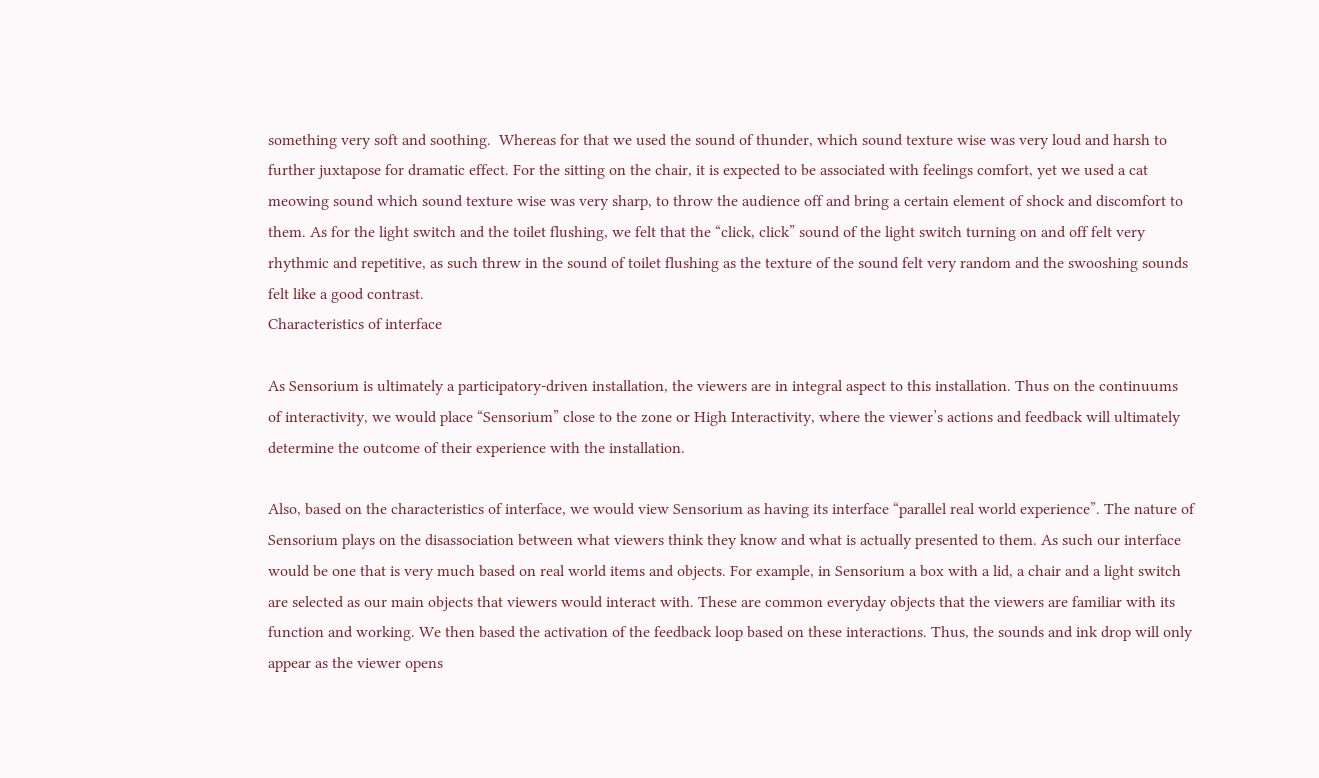something very soft and soothing.  Whereas for that we used the sound of thunder, which sound texture wise was very loud and harsh to further juxtapose for dramatic effect. For the sitting on the chair, it is expected to be associated with feelings comfort, yet we used a cat meowing sound which sound texture wise was very sharp, to throw the audience off and bring a certain element of shock and discomfort to them. As for the light switch and the toilet flushing, we felt that the “click, click” sound of the light switch turning on and off felt very rhythmic and repetitive, as such threw in the sound of toilet flushing as the texture of the sound felt very random and the swooshing sounds felt like a good contrast.
Characteristics of interface

As Sensorium is ultimately a participatory-driven installation, the viewers are in integral aspect to this installation. Thus on the continuums of interactivity, we would place “Sensorium” close to the zone or High Interactivity, where the viewer’s actions and feedback will ultimately determine the outcome of their experience with the installation.

Also, based on the characteristics of interface, we would view Sensorium as having its interface “parallel real world experience”. The nature of Sensorium plays on the disassociation between what viewers think they know and what is actually presented to them. As such our interface would be one that is very much based on real world items and objects. For example, in Sensorium a box with a lid, a chair and a light switch are selected as our main objects that viewers would interact with. These are common everyday objects that the viewers are familiar with its function and working. We then based the activation of the feedback loop based on these interactions. Thus, the sounds and ink drop will only appear as the viewer opens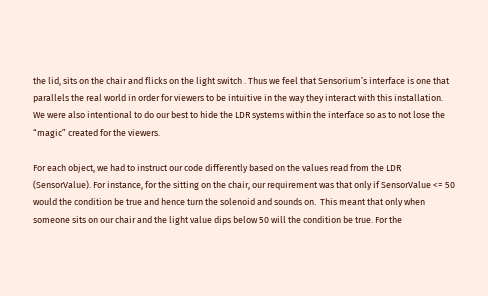the lid, sits on the chair and flicks on the light switch . Thus we feel that Sensorium’s interface is one that parallels the real world in order for viewers to be intuitive in the way they interact with this installation.
We were also intentional to do our best to hide the LDR systems within the interface so as to not lose the “magic” created for the viewers.

For each object, we had to instruct our code differently based on the values read from the LDR (SensorValue). For instance, for the sitting on the chair, our requirement was that only if SensorValue <= 50 would the condition be true and hence turn the solenoid and sounds on.  This meant that only when someone sits on our chair and the light value dips below 50 will the condition be true. For the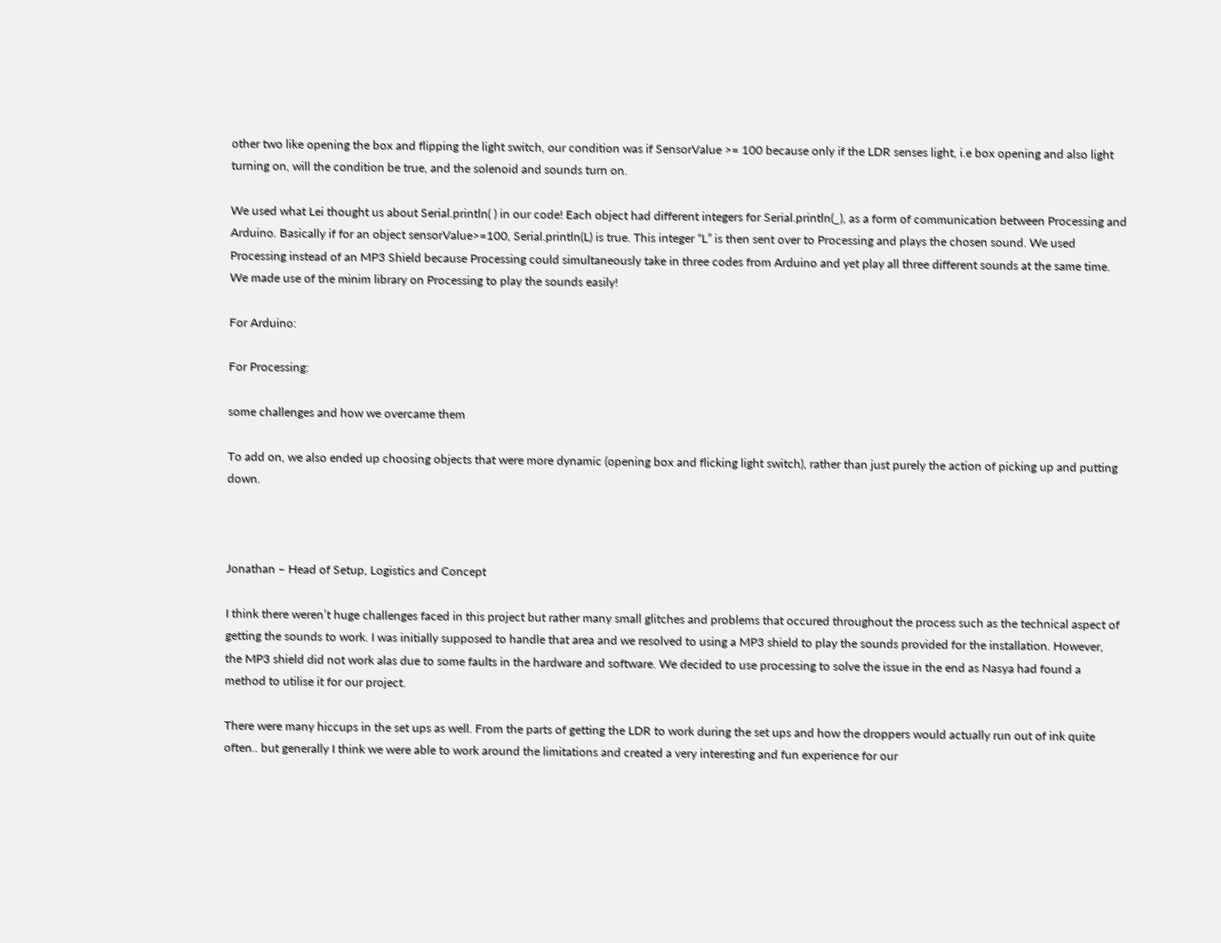other two like opening the box and flipping the light switch, our condition was if SensorValue >= 100 because only if the LDR senses light, i.e box opening and also light turning on, will the condition be true, and the solenoid and sounds turn on.

We used what Lei thought us about Serial.println( ) in our code! Each object had different integers for Serial.println(_), as a form of communication between Processing and Arduino. Basically if for an object sensorValue>=100, Serial.println(L) is true. This integer “L” is then sent over to Processing and plays the chosen sound. We used Processing instead of an MP3 Shield because Processing could simultaneously take in three codes from Arduino and yet play all three different sounds at the same time. We made use of the minim library on Processing to play the sounds easily!

For Arduino:

For Processing:

some challenges and how we overcame them

To add on, we also ended up choosing objects that were more dynamic (opening box and flicking light switch), rather than just purely the action of picking up and putting down.



Jonathan – Head of Setup, Logistics and Concept

I think there weren’t huge challenges faced in this project but rather many small glitches and problems that occured throughout the process such as the technical aspect of getting the sounds to work. I was initially supposed to handle that area and we resolved to using a MP3 shield to play the sounds provided for the installation. However, the MP3 shield did not work alas due to some faults in the hardware and software. We decided to use processing to solve the issue in the end as Nasya had found a method to utilise it for our project.

There were many hiccups in the set ups as well. From the parts of getting the LDR to work during the set ups and how the droppers would actually run out of ink quite often.. but generally I think we were able to work around the limitations and created a very interesting and fun experience for our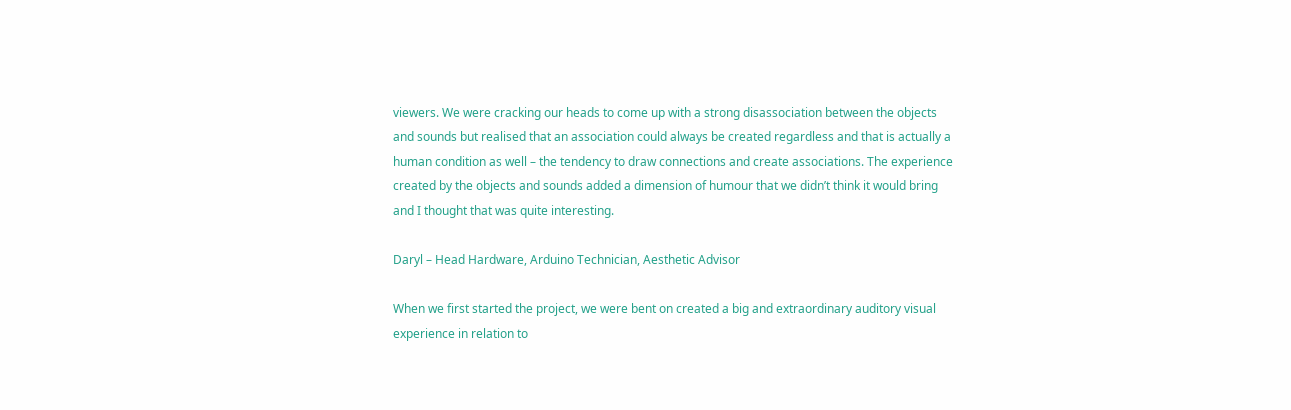viewers. We were cracking our heads to come up with a strong disassociation between the objects and sounds but realised that an association could always be created regardless and that is actually a human condition as well – the tendency to draw connections and create associations. The experience created by the objects and sounds added a dimension of humour that we didn’t think it would bring and I thought that was quite interesting.

Daryl – Head Hardware, Arduino Technician, Aesthetic Advisor

When we first started the project, we were bent on created a big and extraordinary auditory visual experience in relation to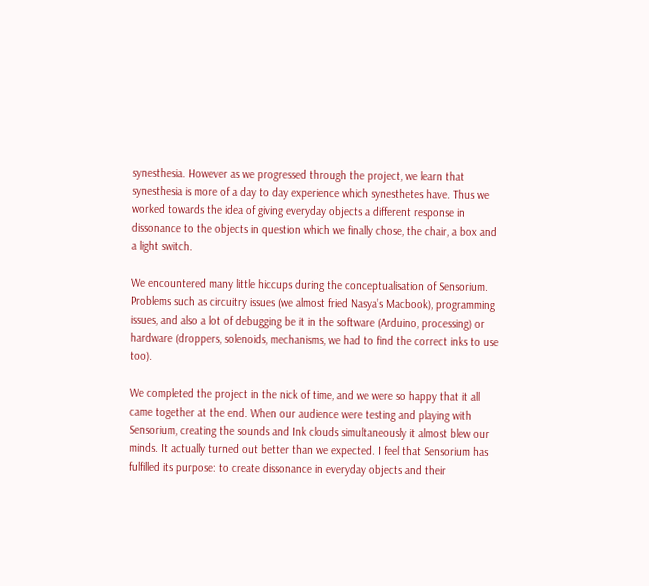synesthesia. However as we progressed through the project, we learn that synesthesia is more of a day to day experience which synesthetes have. Thus we worked towards the idea of giving everyday objects a different response in dissonance to the objects in question which we finally chose, the chair, a box and a light switch.

We encountered many little hiccups during the conceptualisation of Sensorium. Problems such as circuitry issues (we almost fried Nasya’s Macbook), programming issues, and also a lot of debugging be it in the software (Arduino, processing) or hardware (droppers, solenoids, mechanisms, we had to find the correct inks to use too).

We completed the project in the nick of time, and we were so happy that it all came together at the end. When our audience were testing and playing with Sensorium, creating the sounds and Ink clouds simultaneously it almost blew our minds. It actually turned out better than we expected. I feel that Sensorium has fulfilled its purpose: to create dissonance in everyday objects and their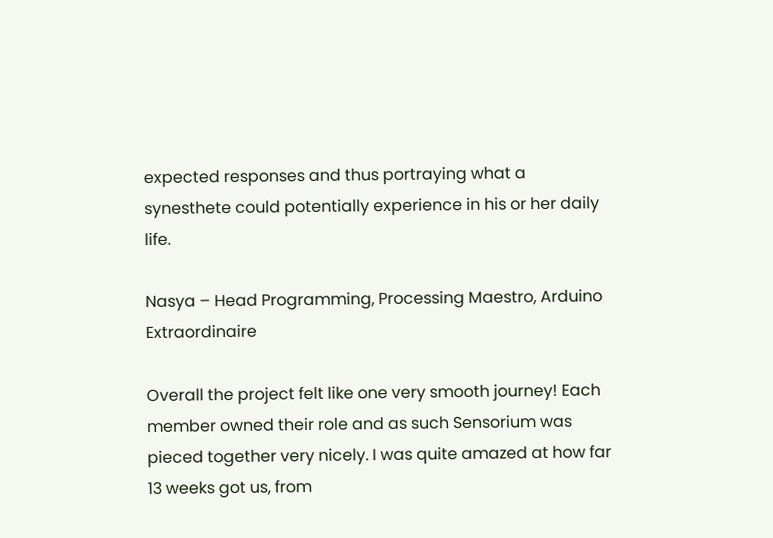expected responses and thus portraying what a synesthete could potentially experience in his or her daily life.

Nasya – Head Programming, Processing Maestro, Arduino Extraordinaire

Overall the project felt like one very smooth journey! Each member owned their role and as such Sensorium was pieced together very nicely. I was quite amazed at how far 13 weeks got us, from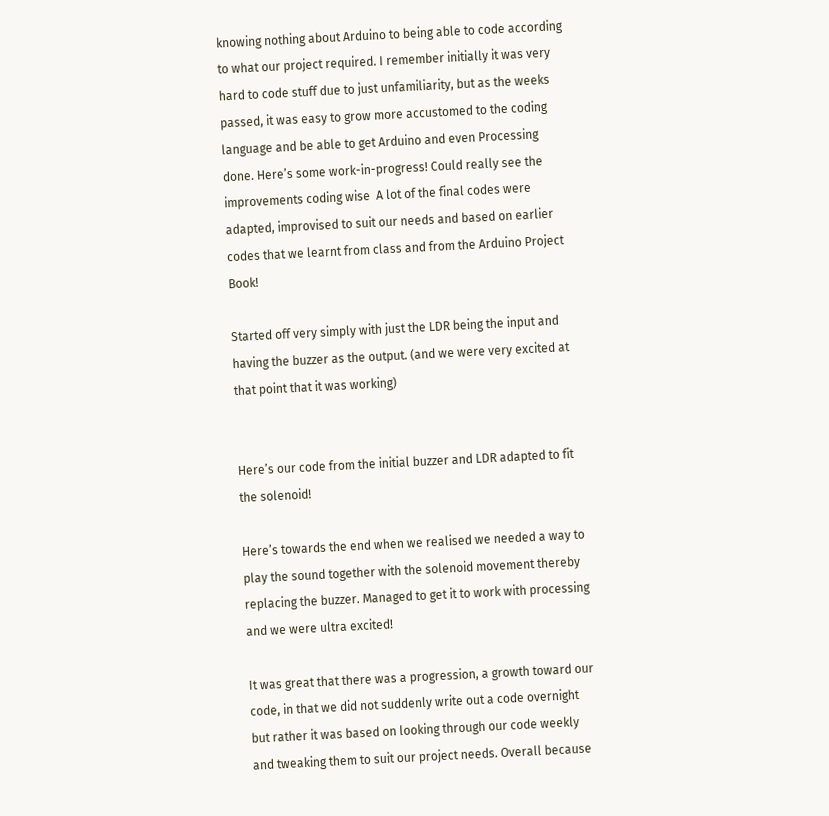knowing nothing about Arduino to being able to code according to what our project required. I remember initially it was very hard to code stuff due to just unfamiliarity, but as the weeks passed, it was easy to grow more accustomed to the coding language and be able to get Arduino and even Processing done. Here’s some work-in-progress! Could really see the improvements coding wise  A lot of the final codes were adapted, improvised to suit our needs and based on earlier codes that we learnt from class and from the Arduino Project Book!

Started off very simply with just the LDR being the input and having the buzzer as the output. (and we were very excited at that point that it was working)


Here’s our code from the initial buzzer and LDR adapted to fit the solenoid!

Here’s towards the end when we realised we needed a way to play the sound together with the solenoid movement thereby replacing the buzzer. Managed to get it to work with processing and we were ultra excited!

It was great that there was a progression, a growth toward our code, in that we did not suddenly write out a code overnight but rather it was based on looking through our code weekly and tweaking them to suit our project needs. Overall because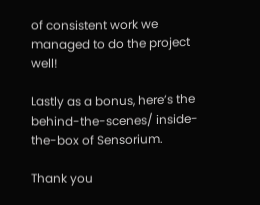of consistent work we managed to do the project well!

Lastly as a bonus, here’s the behind-the-scenes/ inside-the-box of Sensorium.

Thank you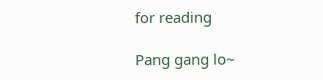for reading

Pang gang lo~